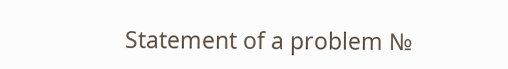Statement of a problem №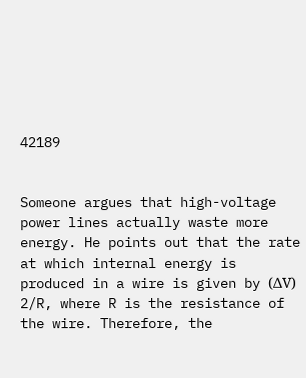42189


Someone argues that high-voltage power lines actually waste more energy. He points out that the rate at which internal energy is produced in a wire is given by (ΔV) 2/R, where R is the resistance of the wire. Therefore, the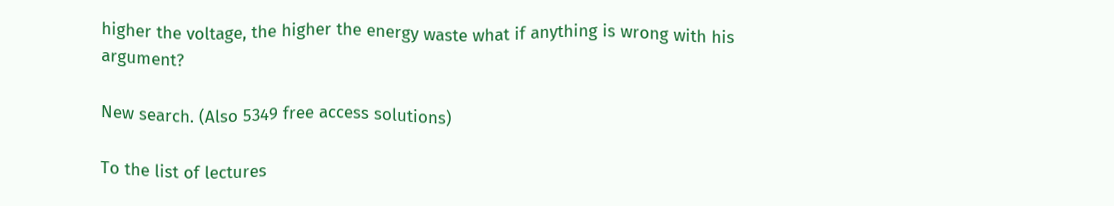higher the voltage, the higher the energy waste what if anything is wrong with his argument?

New search. (Also 5349 free access solutions)

To the list of lectures